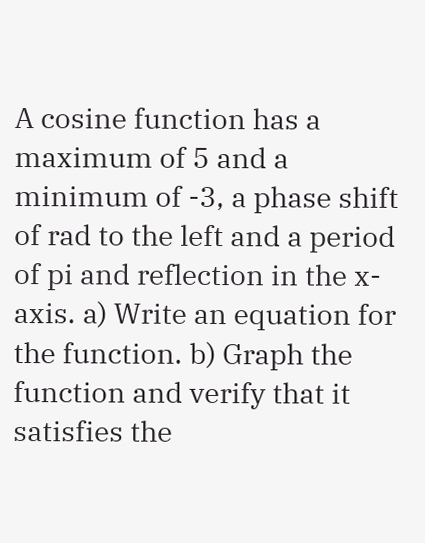A cosine function has a maximum of 5 and a minimum of -3, a phase shift of rad to the left and a period of pi and reflection in the x-axis. a) Write an equation for the function. b) Graph the function and verify that it satisfies the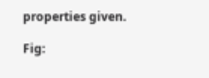properties given.

Fig: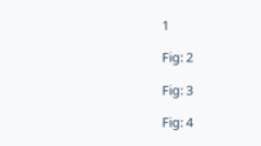1

Fig: 2

Fig: 3

Fig: 4